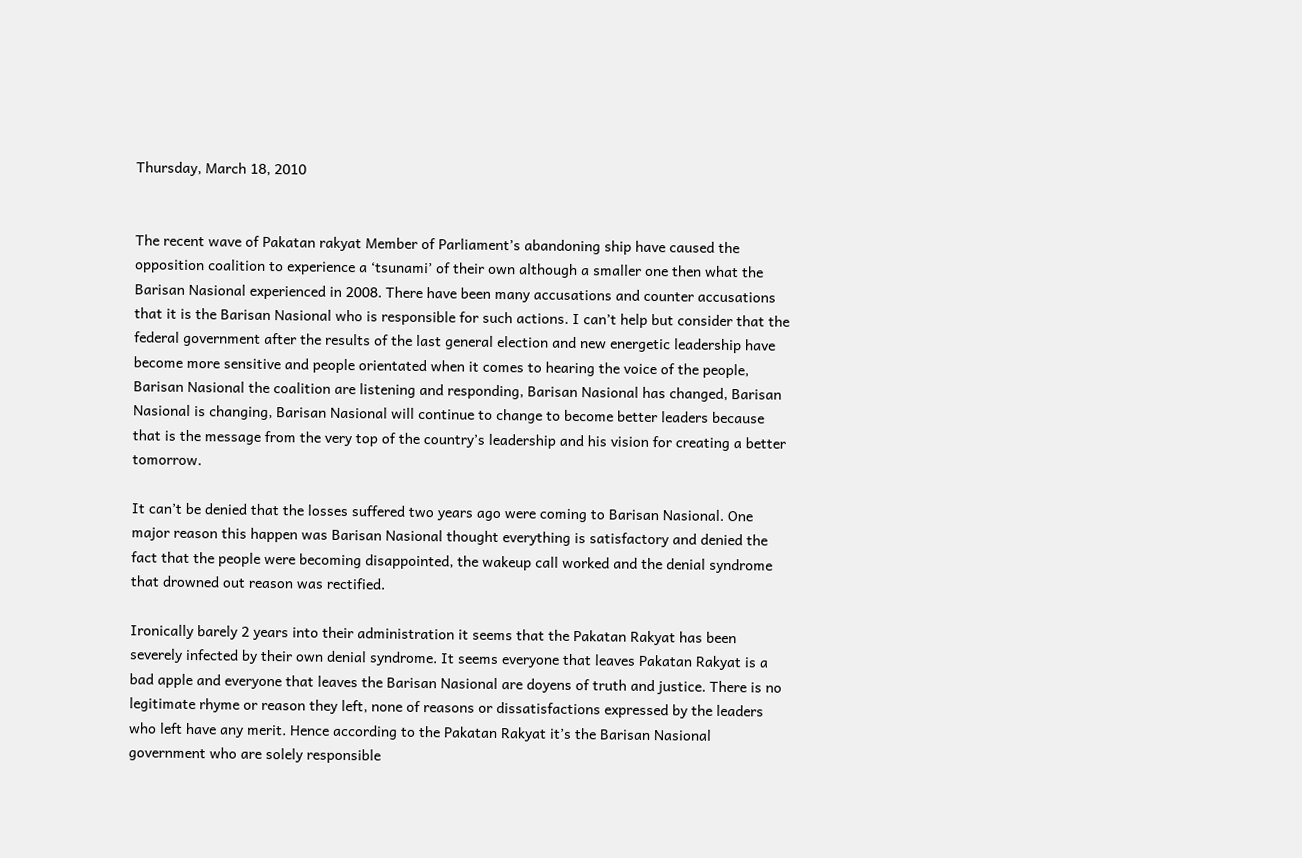Thursday, March 18, 2010


The recent wave of Pakatan rakyat Member of Parliament’s abandoning ship have caused the opposition coalition to experience a ‘tsunami’ of their own although a smaller one then what the Barisan Nasional experienced in 2008. There have been many accusations and counter accusations that it is the Barisan Nasional who is responsible for such actions. I can’t help but consider that the federal government after the results of the last general election and new energetic leadership have become more sensitive and people orientated when it comes to hearing the voice of the people, Barisan Nasional the coalition are listening and responding, Barisan Nasional has changed, Barisan Nasional is changing, Barisan Nasional will continue to change to become better leaders because that is the message from the very top of the country’s leadership and his vision for creating a better tomorrow.

It can’t be denied that the losses suffered two years ago were coming to Barisan Nasional. One major reason this happen was Barisan Nasional thought everything is satisfactory and denied the fact that the people were becoming disappointed, the wakeup call worked and the denial syndrome that drowned out reason was rectified.

Ironically barely 2 years into their administration it seems that the Pakatan Rakyat has been severely infected by their own denial syndrome. It seems everyone that leaves Pakatan Rakyat is a bad apple and everyone that leaves the Barisan Nasional are doyens of truth and justice. There is no legitimate rhyme or reason they left, none of reasons or dissatisfactions expressed by the leaders who left have any merit. Hence according to the Pakatan Rakyat it’s the Barisan Nasional government who are solely responsible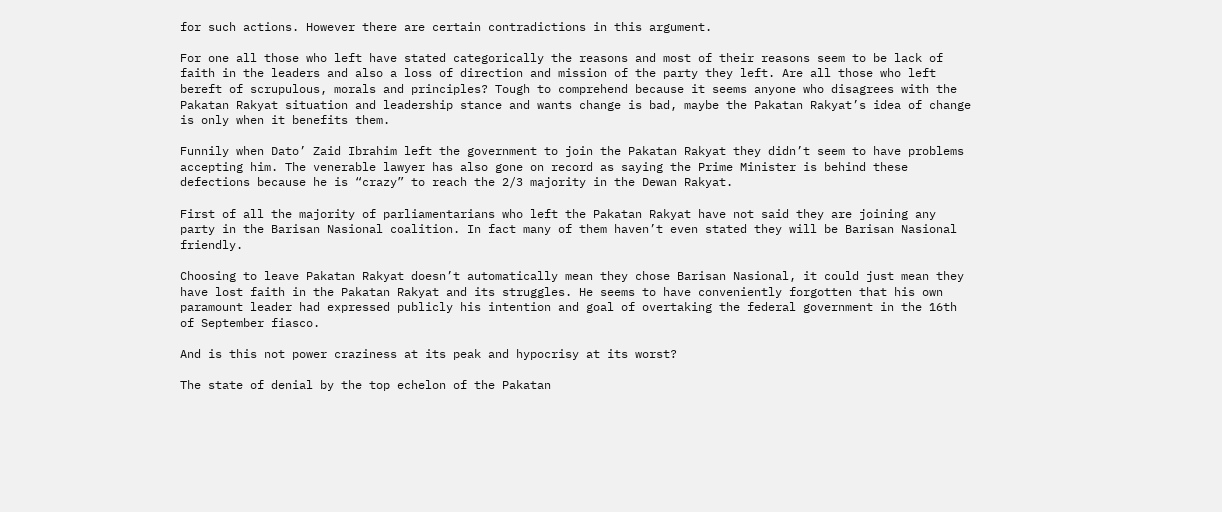for such actions. However there are certain contradictions in this argument.

For one all those who left have stated categorically the reasons and most of their reasons seem to be lack of faith in the leaders and also a loss of direction and mission of the party they left. Are all those who left bereft of scrupulous, morals and principles? Tough to comprehend because it seems anyone who disagrees with the Pakatan Rakyat situation and leadership stance and wants change is bad, maybe the Pakatan Rakyat’s idea of change is only when it benefits them.

Funnily when Dato’ Zaid Ibrahim left the government to join the Pakatan Rakyat they didn’t seem to have problems accepting him. The venerable lawyer has also gone on record as saying the Prime Minister is behind these defections because he is “crazy” to reach the 2/3 majority in the Dewan Rakyat.

First of all the majority of parliamentarians who left the Pakatan Rakyat have not said they are joining any party in the Barisan Nasional coalition. In fact many of them haven’t even stated they will be Barisan Nasional friendly.

Choosing to leave Pakatan Rakyat doesn’t automatically mean they chose Barisan Nasional, it could just mean they have lost faith in the Pakatan Rakyat and its struggles. He seems to have conveniently forgotten that his own paramount leader had expressed publicly his intention and goal of overtaking the federal government in the 16th of September fiasco.

And is this not power craziness at its peak and hypocrisy at its worst?

The state of denial by the top echelon of the Pakatan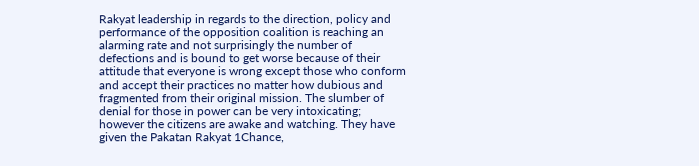Rakyat leadership in regards to the direction, policy and performance of the opposition coalition is reaching an alarming rate and not surprisingly the number of defections and is bound to get worse because of their attitude that everyone is wrong except those who conform and accept their practices no matter how dubious and fragmented from their original mission. The slumber of denial for those in power can be very intoxicating; however the citizens are awake and watching. They have given the Pakatan Rakyat 1Chance,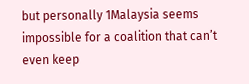but personally 1Malaysia seems impossible for a coalition that can’t even keep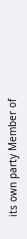its own party Member of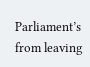Parliament’s from leaving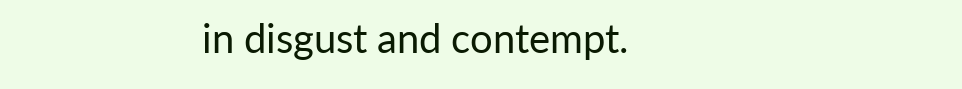in disgust and contempt.